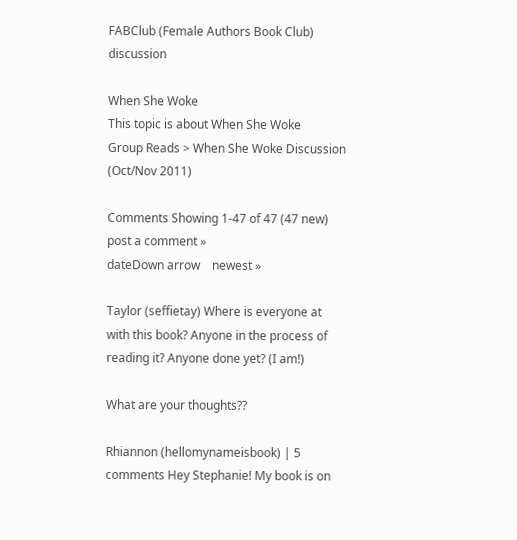FABClub (Female Authors Book Club) discussion

When She Woke
This topic is about When She Woke
Group Reads > When She Woke Discussion (Oct/Nov 2011)

Comments Showing 1-47 of 47 (47 new)    post a comment »
dateDown arrow    newest »

Taylor (seffietay) Where is everyone at with this book? Anyone in the process of reading it? Anyone done yet? (I am!)

What are your thoughts??

Rhiannon (hellomynameisbook) | 5 comments Hey Stephanie! My book is on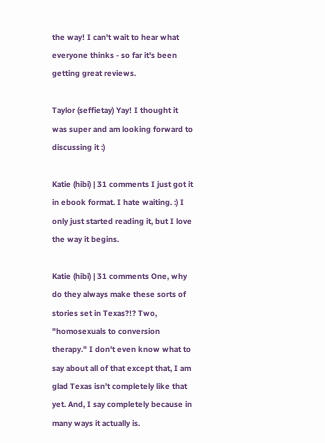the way! I can't wait to hear what everyone thinks - so far it's been getting great reviews.

Taylor (seffietay) Yay! I thought it was super and am looking forward to discussing it :)

Katie (hibi) | 31 comments I just got it in ebook format. I hate waiting. :) I only just started reading it, but I love the way it begins.

Katie (hibi) | 31 comments One, why do they always make these sorts of stories set in Texas?!? Two, "homosexuals to conversion therapy." I don't even know what to say about all of that except that, I am glad Texas isn't completely like that yet. And, I say completely because in many ways it actually is.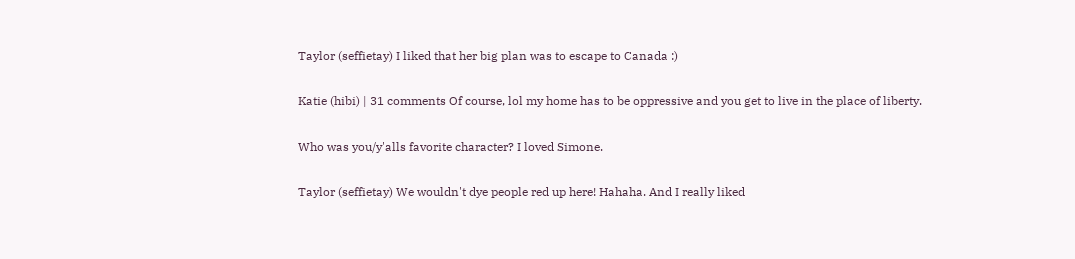Taylor (seffietay) I liked that her big plan was to escape to Canada :)

Katie (hibi) | 31 comments Of course, lol my home has to be oppressive and you get to live in the place of liberty.

Who was you/y'alls favorite character? I loved Simone.

Taylor (seffietay) We wouldn't dye people red up here! Hahaha. And I really liked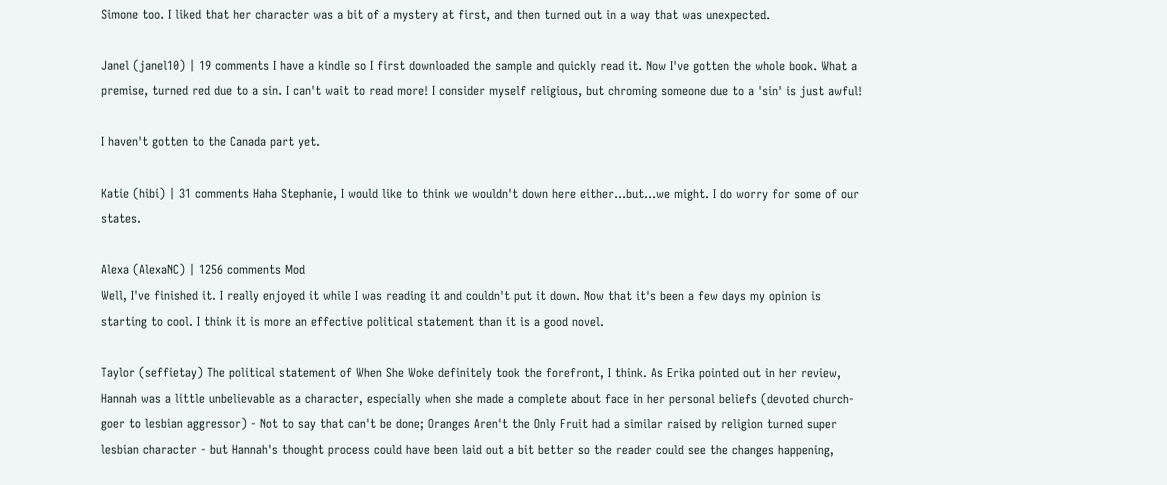Simone too. I liked that her character was a bit of a mystery at first, and then turned out in a way that was unexpected.

Janel (janel10) | 19 comments I have a kindle so I first downloaded the sample and quickly read it. Now I've gotten the whole book. What a premise, turned red due to a sin. I can't wait to read more! I consider myself religious, but chroming someone due to a 'sin' is just awful!

I haven't gotten to the Canada part yet.

Katie (hibi) | 31 comments Haha Stephanie, I would like to think we wouldn't down here either...but...we might. I do worry for some of our states.

Alexa (AlexaNC) | 1256 comments Mod
Well, I've finished it. I really enjoyed it while I was reading it and couldn't put it down. Now that it's been a few days my opinion is starting to cool. I think it is more an effective political statement than it is a good novel.

Taylor (seffietay) The political statement of When She Woke definitely took the forefront, I think. As Erika pointed out in her review, Hannah was a little unbelievable as a character, especially when she made a complete about face in her personal beliefs (devoted church-goer to lesbian aggressor) - Not to say that can't be done; Oranges Aren't the Only Fruit had a similar raised by religion turned super lesbian character - but Hannah's thought process could have been laid out a bit better so the reader could see the changes happening,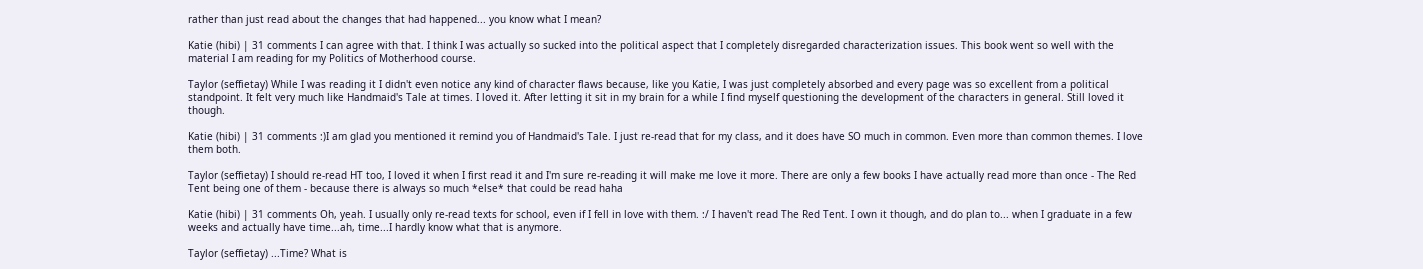rather than just read about the changes that had happened... you know what I mean?

Katie (hibi) | 31 comments I can agree with that. I think I was actually so sucked into the political aspect that I completely disregarded characterization issues. This book went so well with the material I am reading for my Politics of Motherhood course.

Taylor (seffietay) While I was reading it I didn't even notice any kind of character flaws because, like you Katie, I was just completely absorbed and every page was so excellent from a political standpoint. It felt very much like Handmaid's Tale at times. I loved it. After letting it sit in my brain for a while I find myself questioning the development of the characters in general. Still loved it though.

Katie (hibi) | 31 comments :)I am glad you mentioned it remind you of Handmaid's Tale. I just re-read that for my class, and it does have SO much in common. Even more than common themes. I love them both.

Taylor (seffietay) I should re-read HT too, I loved it when I first read it and I'm sure re-reading it will make me love it more. There are only a few books I have actually read more than once - The Red Tent being one of them - because there is always so much *else* that could be read haha

Katie (hibi) | 31 comments Oh, yeah. I usually only re-read texts for school, even if I fell in love with them. :/ I haven't read The Red Tent. I own it though, and do plan to... when I graduate in a few weeks and actually have time...ah, time...I hardly know what that is anymore.

Taylor (seffietay) ...Time? What is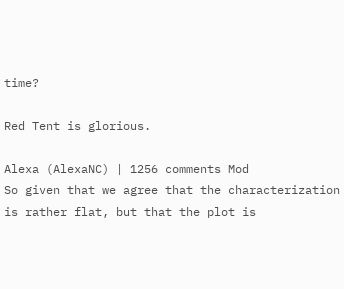time?

Red Tent is glorious.

Alexa (AlexaNC) | 1256 comments Mod
So given that we agree that the characterization is rather flat, but that the plot is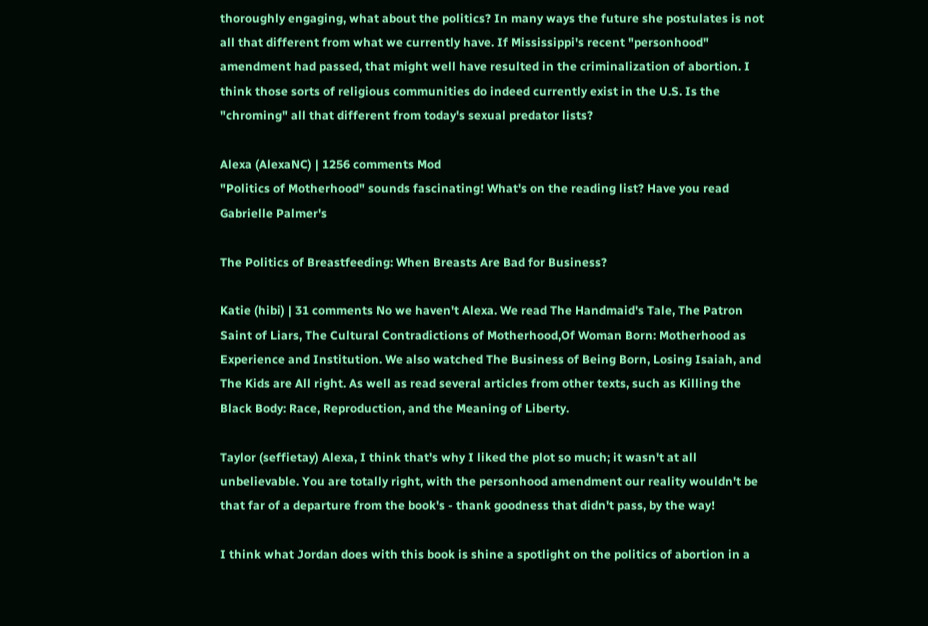thoroughly engaging, what about the politics? In many ways the future she postulates is not all that different from what we currently have. If Mississippi's recent "personhood" amendment had passed, that might well have resulted in the criminalization of abortion. I think those sorts of religious communities do indeed currently exist in the U.S. Is the "chroming" all that different from today's sexual predator lists?

Alexa (AlexaNC) | 1256 comments Mod
"Politics of Motherhood" sounds fascinating! What's on the reading list? Have you read Gabrielle Palmer's

The Politics of Breastfeeding: When Breasts Are Bad for Business?

Katie (hibi) | 31 comments No we haven't Alexa. We read The Handmaid's Tale, The Patron Saint of Liars, The Cultural Contradictions of Motherhood,Of Woman Born: Motherhood as Experience and Institution. We also watched The Business of Being Born, Losing Isaiah, and The Kids are All right. As well as read several articles from other texts, such as Killing the Black Body: Race, Reproduction, and the Meaning of Liberty.

Taylor (seffietay) Alexa, I think that's why I liked the plot so much; it wasn't at all unbelievable. You are totally right, with the personhood amendment our reality wouldn't be that far of a departure from the book's - thank goodness that didn't pass, by the way!

I think what Jordan does with this book is shine a spotlight on the politics of abortion in a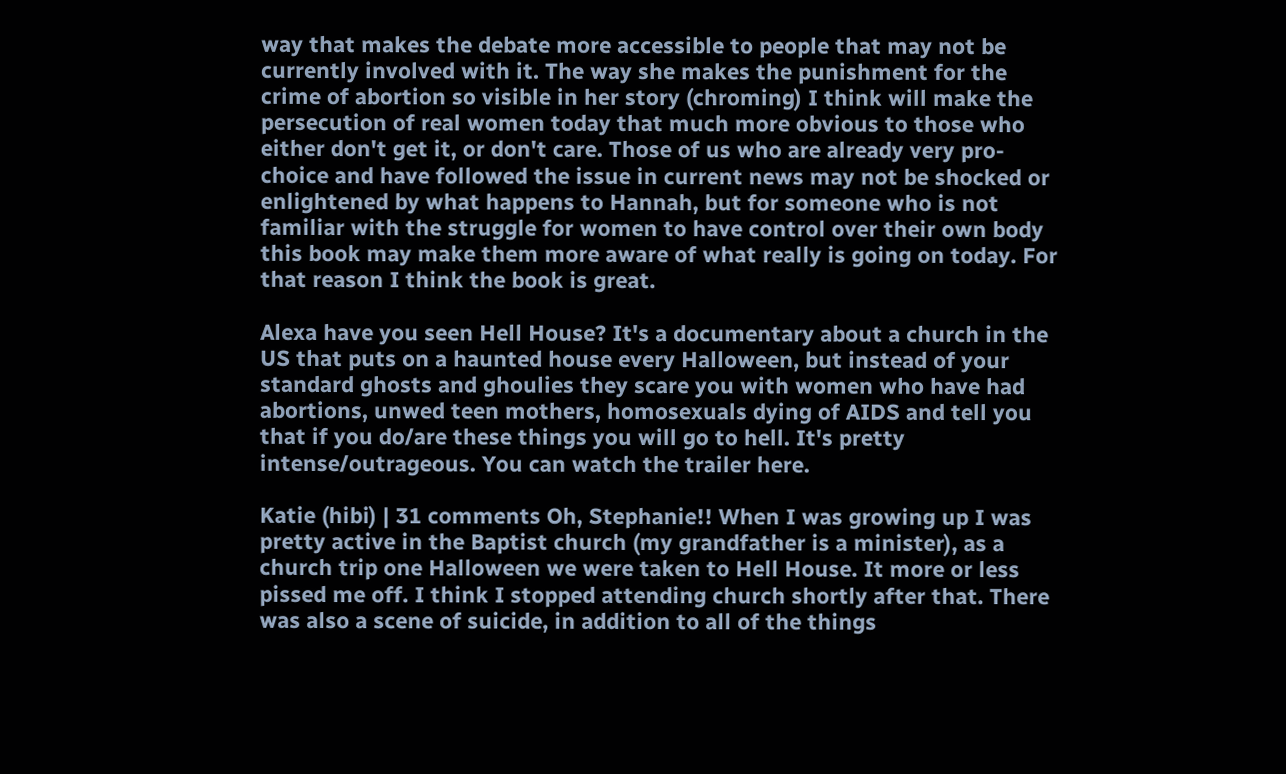way that makes the debate more accessible to people that may not be currently involved with it. The way she makes the punishment for the crime of abortion so visible in her story (chroming) I think will make the persecution of real women today that much more obvious to those who either don't get it, or don't care. Those of us who are already very pro-choice and have followed the issue in current news may not be shocked or enlightened by what happens to Hannah, but for someone who is not familiar with the struggle for women to have control over their own body this book may make them more aware of what really is going on today. For that reason I think the book is great.

Alexa have you seen Hell House? It's a documentary about a church in the US that puts on a haunted house every Halloween, but instead of your standard ghosts and ghoulies they scare you with women who have had abortions, unwed teen mothers, homosexuals dying of AIDS and tell you that if you do/are these things you will go to hell. It's pretty intense/outrageous. You can watch the trailer here.

Katie (hibi) | 31 comments Oh, Stephanie!! When I was growing up I was pretty active in the Baptist church (my grandfather is a minister), as a church trip one Halloween we were taken to Hell House. It more or less pissed me off. I think I stopped attending church shortly after that. There was also a scene of suicide, in addition to all of the things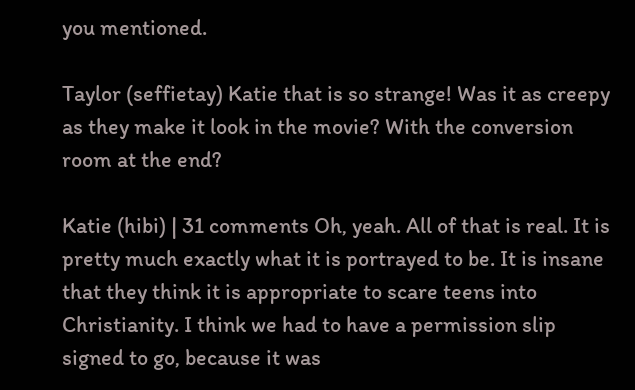you mentioned.

Taylor (seffietay) Katie that is so strange! Was it as creepy as they make it look in the movie? With the conversion room at the end?

Katie (hibi) | 31 comments Oh, yeah. All of that is real. It is pretty much exactly what it is portrayed to be. It is insane that they think it is appropriate to scare teens into Christianity. I think we had to have a permission slip signed to go, because it was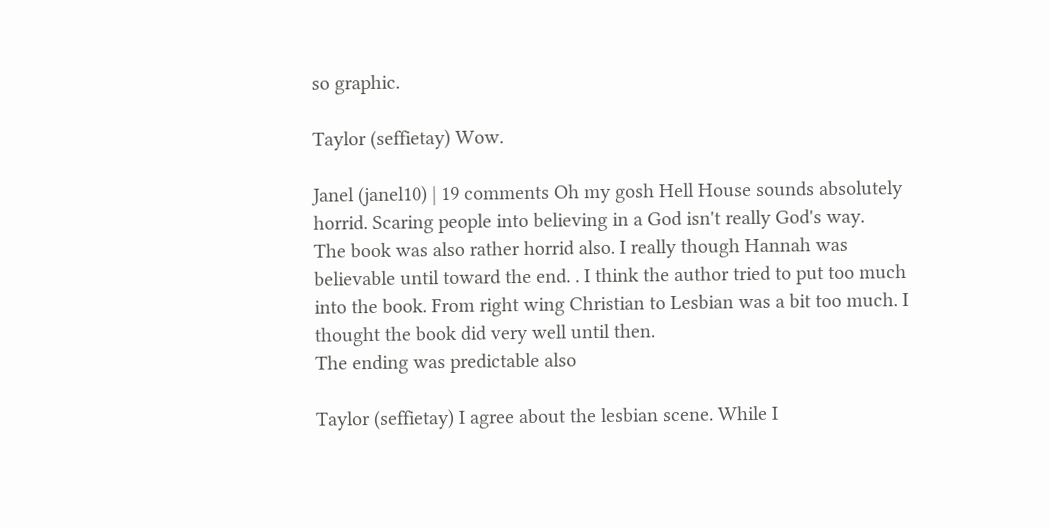so graphic.

Taylor (seffietay) Wow.

Janel (janel10) | 19 comments Oh my gosh Hell House sounds absolutely horrid. Scaring people into believing in a God isn't really God's way.
The book was also rather horrid also. I really though Hannah was believable until toward the end. . I think the author tried to put too much into the book. From right wing Christian to Lesbian was a bit too much. I thought the book did very well until then.
The ending was predictable also

Taylor (seffietay) I agree about the lesbian scene. While I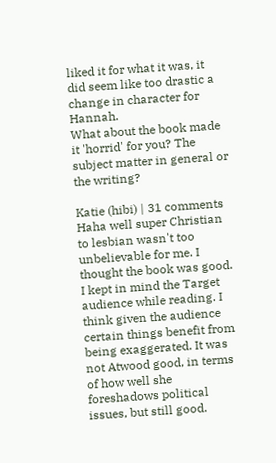liked it for what it was, it did seem like too drastic a change in character for Hannah.
What about the book made it 'horrid' for you? The subject matter in general or the writing?

Katie (hibi) | 31 comments Haha well super Christian to lesbian wasn't too unbelievable for me. I thought the book was good. I kept in mind the Target audience while reading. I think given the audience certain things benefit from being exaggerated. It was not Atwood good, in terms of how well she foreshadows political issues, but still good.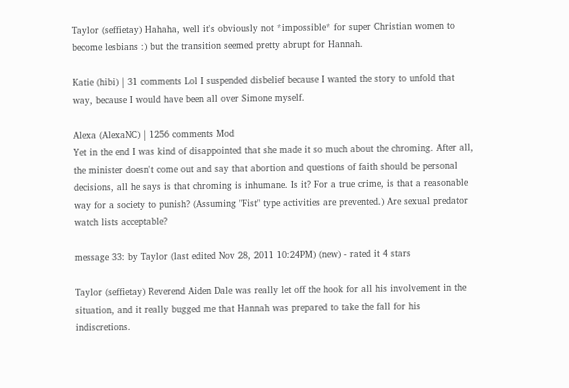Taylor (seffietay) Hahaha, well it's obviously not *impossible* for super Christian women to become lesbians :) but the transition seemed pretty abrupt for Hannah.

Katie (hibi) | 31 comments Lol I suspended disbelief because I wanted the story to unfold that way, because I would have been all over Simone myself.

Alexa (AlexaNC) | 1256 comments Mod
Yet in the end I was kind of disappointed that she made it so much about the chroming. After all, the minister doesn't come out and say that abortion and questions of faith should be personal decisions, all he says is that chroming is inhumane. Is it? For a true crime, is that a reasonable way for a society to punish? (Assuming "Fist" type activities are prevented.) Are sexual predator watch lists acceptable?

message 33: by Taylor (last edited Nov 28, 2011 10:24PM) (new) - rated it 4 stars

Taylor (seffietay) Reverend Aiden Dale was really let off the hook for all his involvement in the situation, and it really bugged me that Hannah was prepared to take the fall for his indiscretions.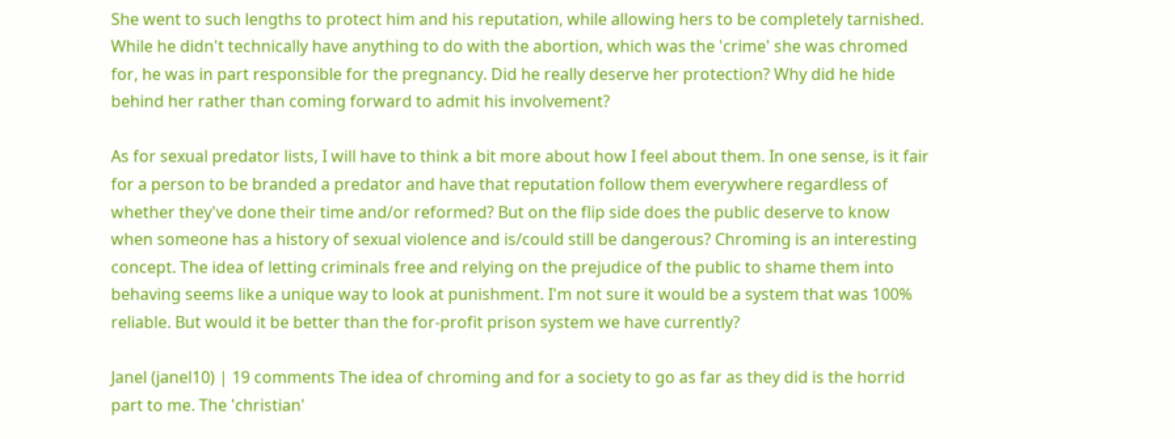She went to such lengths to protect him and his reputation, while allowing hers to be completely tarnished. While he didn't technically have anything to do with the abortion, which was the 'crime' she was chromed for, he was in part responsible for the pregnancy. Did he really deserve her protection? Why did he hide behind her rather than coming forward to admit his involvement?

As for sexual predator lists, I will have to think a bit more about how I feel about them. In one sense, is it fair for a person to be branded a predator and have that reputation follow them everywhere regardless of whether they've done their time and/or reformed? But on the flip side does the public deserve to know when someone has a history of sexual violence and is/could still be dangerous? Chroming is an interesting concept. The idea of letting criminals free and relying on the prejudice of the public to shame them into behaving seems like a unique way to look at punishment. I'm not sure it would be a system that was 100% reliable. But would it be better than the for-profit prison system we have currently?

Janel (janel10) | 19 comments The idea of chroming and for a society to go as far as they did is the horrid part to me. The 'christian'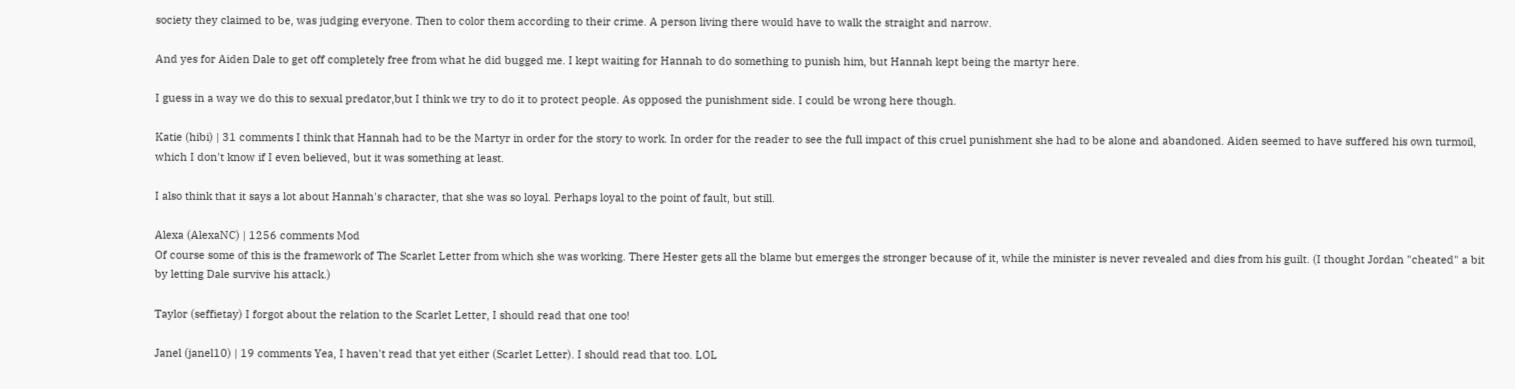society they claimed to be, was judging everyone. Then to color them according to their crime. A person living there would have to walk the straight and narrow.

And yes for Aiden Dale to get off completely free from what he did bugged me. I kept waiting for Hannah to do something to punish him, but Hannah kept being the martyr here.

I guess in a way we do this to sexual predator,but I think we try to do it to protect people. As opposed the punishment side. I could be wrong here though.

Katie (hibi) | 31 comments I think that Hannah had to be the Martyr in order for the story to work. In order for the reader to see the full impact of this cruel punishment she had to be alone and abandoned. Aiden seemed to have suffered his own turmoil, which I don't know if I even believed, but it was something at least.

I also think that it says a lot about Hannah's character, that she was so loyal. Perhaps loyal to the point of fault, but still.

Alexa (AlexaNC) | 1256 comments Mod
Of course some of this is the framework of The Scarlet Letter from which she was working. There Hester gets all the blame but emerges the stronger because of it, while the minister is never revealed and dies from his guilt. (I thought Jordan "cheated" a bit by letting Dale survive his attack.)

Taylor (seffietay) I forgot about the relation to the Scarlet Letter, I should read that one too!

Janel (janel10) | 19 comments Yea, I haven't read that yet either (Scarlet Letter). I should read that too. LOL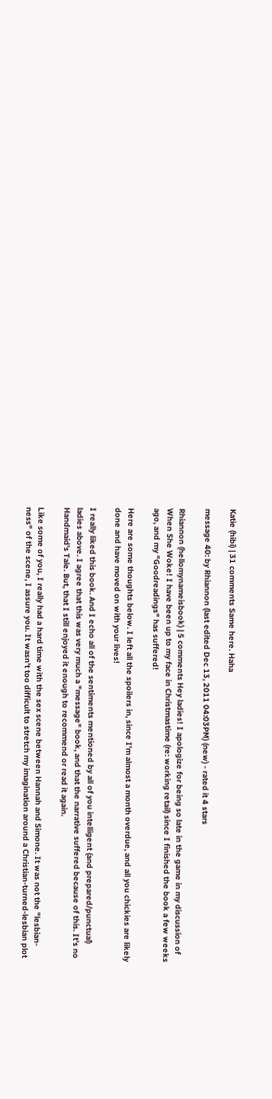Katie (hibi) | 31 comments Same here. Haha

message 40: by Rhiannon (last edited Dec 13, 2011 04:03PM) (new) - rated it 4 stars

Rhiannon (hellomynameisbook) | 5 comments Hey ladies! I apologize for being so late in the game in my discussion of When She Woke! I have been up to my face in Christmastime (re: working retail) since I finished the book a few weeks ago, and my "Goodreadings" has suffered!

Here are some thoughts below. I left all the spoilers in, since I'm almost a month overdue, and all you chickies are likely done and have moved on with your lives!

I really liked this book. And I echo all of the sentiments mentioned by all of you intelligent (and prepared/punctual) ladies above. I agree that this was very much a "message" book, and that the narrative suffered because of this. It's no Handmaid's Tale. But, that I still enjoyed it enough to recommend or read it again.

Like some of you, I really had a hard time with the sex scene between Hannah and Simone. It was not the "lesbian-ness" of the scene, I assure you. It wasn't too difficult to stretch my imagination around a Christian-turned-lesbian plot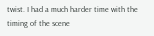twist. I had a much harder time with the timing of the scene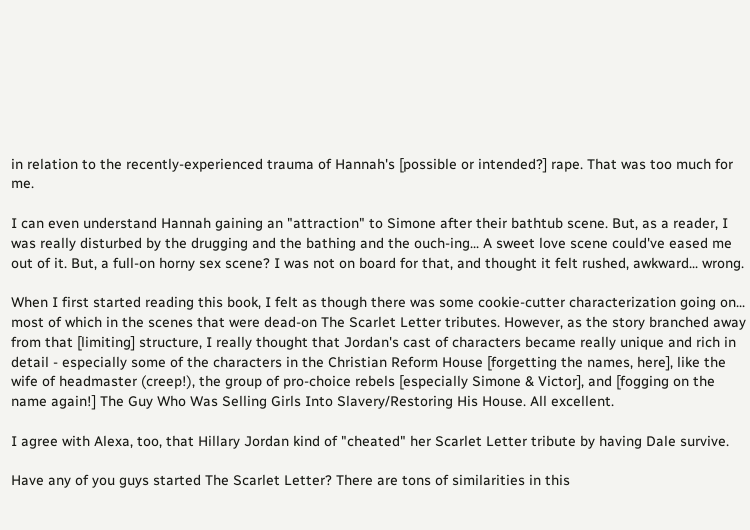in relation to the recently-experienced trauma of Hannah's [possible or intended?] rape. That was too much for me.

I can even understand Hannah gaining an "attraction" to Simone after their bathtub scene. But, as a reader, I was really disturbed by the drugging and the bathing and the ouch-ing... A sweet love scene could've eased me out of it. But, a full-on horny sex scene? I was not on board for that, and thought it felt rushed, awkward... wrong.

When I first started reading this book, I felt as though there was some cookie-cutter characterization going on... most of which in the scenes that were dead-on The Scarlet Letter tributes. However, as the story branched away from that [limiting] structure, I really thought that Jordan's cast of characters became really unique and rich in detail - especially some of the characters in the Christian Reform House [forgetting the names, here], like the wife of headmaster (creep!), the group of pro-choice rebels [especially Simone & Victor], and [fogging on the name again!] The Guy Who Was Selling Girls Into Slavery/Restoring His House. All excellent.

I agree with Alexa, too, that Hillary Jordan kind of "cheated" her Scarlet Letter tribute by having Dale survive.

Have any of you guys started The Scarlet Letter? There are tons of similarities in this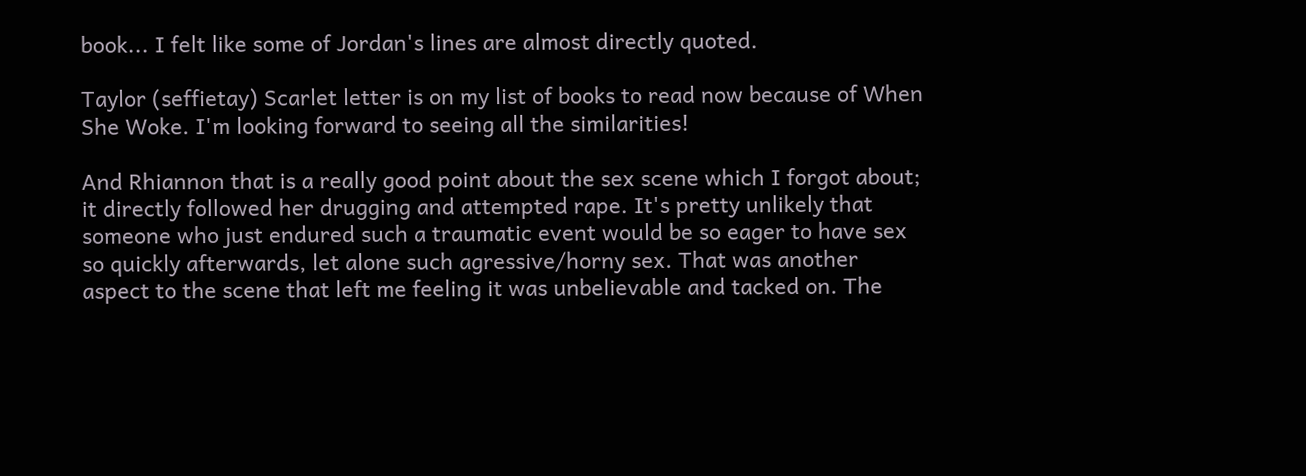book... I felt like some of Jordan's lines are almost directly quoted.

Taylor (seffietay) Scarlet letter is on my list of books to read now because of When She Woke. I'm looking forward to seeing all the similarities!

And Rhiannon that is a really good point about the sex scene which I forgot about; it directly followed her drugging and attempted rape. It's pretty unlikely that someone who just endured such a traumatic event would be so eager to have sex so quickly afterwards, let alone such agressive/horny sex. That was another aspect to the scene that left me feeling it was unbelievable and tacked on. The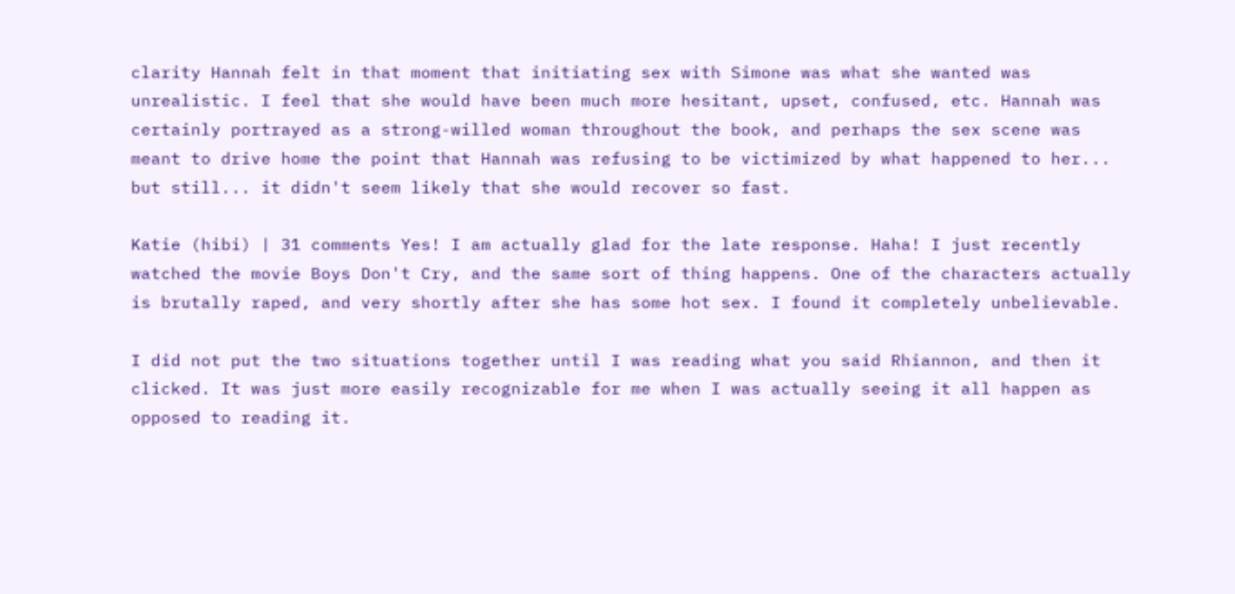clarity Hannah felt in that moment that initiating sex with Simone was what she wanted was unrealistic. I feel that she would have been much more hesitant, upset, confused, etc. Hannah was certainly portrayed as a strong-willed woman throughout the book, and perhaps the sex scene was meant to drive home the point that Hannah was refusing to be victimized by what happened to her... but still... it didn't seem likely that she would recover so fast.

Katie (hibi) | 31 comments Yes! I am actually glad for the late response. Haha! I just recently watched the movie Boys Don't Cry, and the same sort of thing happens. One of the characters actually is brutally raped, and very shortly after she has some hot sex. I found it completely unbelievable.

I did not put the two situations together until I was reading what you said Rhiannon, and then it clicked. It was just more easily recognizable for me when I was actually seeing it all happen as opposed to reading it.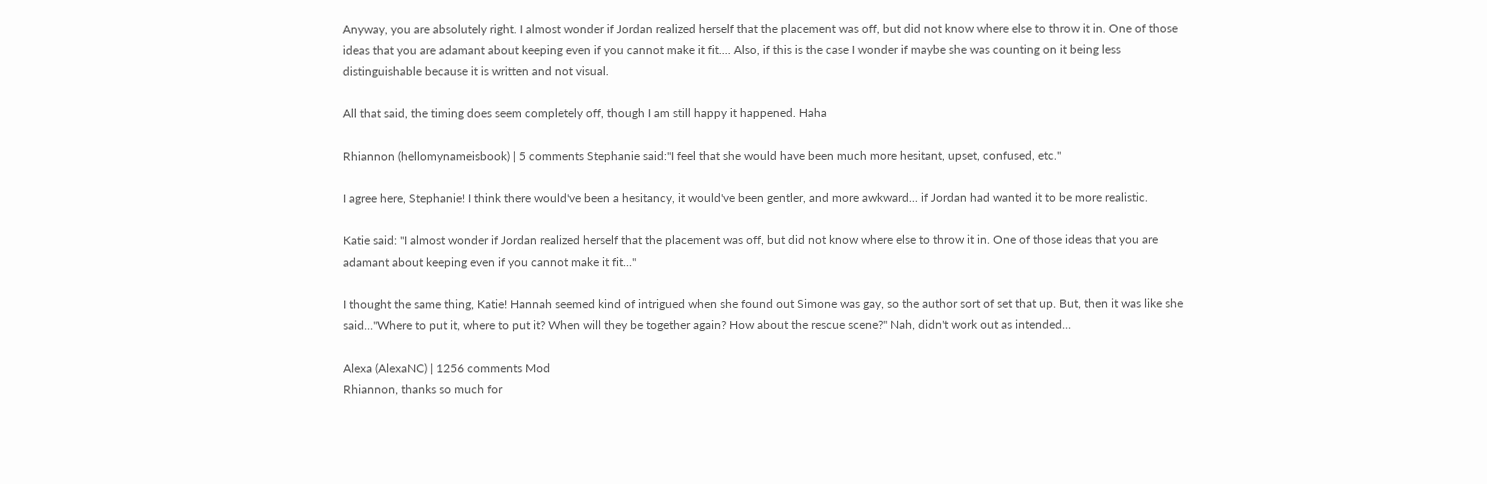Anyway, you are absolutely right. I almost wonder if Jordan realized herself that the placement was off, but did not know where else to throw it in. One of those ideas that you are adamant about keeping even if you cannot make it fit.... Also, if this is the case I wonder if maybe she was counting on it being less distinguishable because it is written and not visual.

All that said, the timing does seem completely off, though I am still happy it happened. Haha

Rhiannon (hellomynameisbook) | 5 comments Stephanie said:"I feel that she would have been much more hesitant, upset, confused, etc."

I agree here, Stephanie! I think there would've been a hesitancy, it would've been gentler, and more awkward... if Jordan had wanted it to be more realistic.

Katie said: "I almost wonder if Jordan realized herself that the placement was off, but did not know where else to throw it in. One of those ideas that you are adamant about keeping even if you cannot make it fit..."

I thought the same thing, Katie! Hannah seemed kind of intrigued when she found out Simone was gay, so the author sort of set that up. But, then it was like she said..."Where to put it, where to put it? When will they be together again? How about the rescue scene?" Nah, didn't work out as intended...

Alexa (AlexaNC) | 1256 comments Mod
Rhiannon, thanks so much for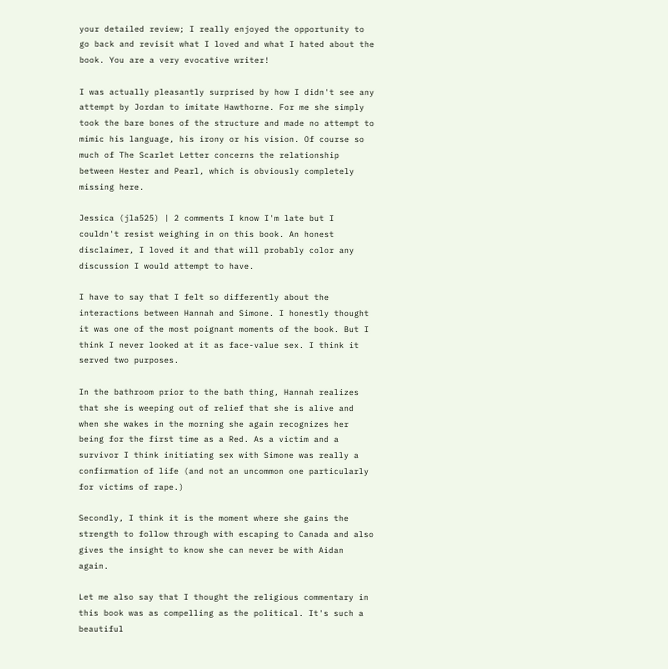your detailed review; I really enjoyed the opportunity to go back and revisit what I loved and what I hated about the book. You are a very evocative writer!

I was actually pleasantly surprised by how I didn't see any attempt by Jordan to imitate Hawthorne. For me she simply took the bare bones of the structure and made no attempt to mimic his language, his irony or his vision. Of course so much of The Scarlet Letter concerns the relationship between Hester and Pearl, which is obviously completely missing here.

Jessica (jla525) | 2 comments I know I'm late but I couldn't resist weighing in on this book. An honest disclaimer, I loved it and that will probably color any discussion I would attempt to have.

I have to say that I felt so differently about the interactions between Hannah and Simone. I honestly thought it was one of the most poignant moments of the book. But I think I never looked at it as face-value sex. I think it served two purposes.

In the bathroom prior to the bath thing, Hannah realizes that she is weeping out of relief that she is alive and when she wakes in the morning she again recognizes her being for the first time as a Red. As a victim and a survivor I think initiating sex with Simone was really a confirmation of life (and not an uncommon one particularly for victims of rape.)

Secondly, I think it is the moment where she gains the strength to follow through with escaping to Canada and also gives the insight to know she can never be with Aidan again.

Let me also say that I thought the religious commentary in this book was as compelling as the political. It's such a beautiful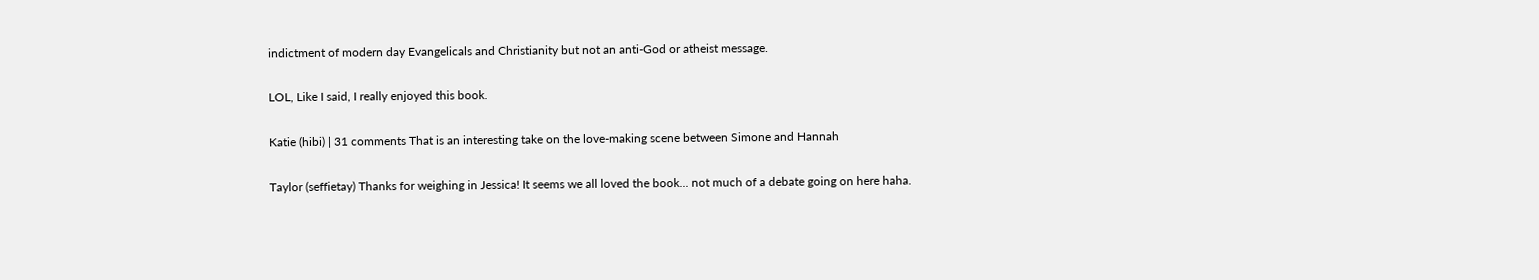indictment of modern day Evangelicals and Christianity but not an anti-God or atheist message.

LOL, Like I said, I really enjoyed this book.

Katie (hibi) | 31 comments That is an interesting take on the love-making scene between Simone and Hannah

Taylor (seffietay) Thanks for weighing in Jessica! It seems we all loved the book... not much of a debate going on here haha.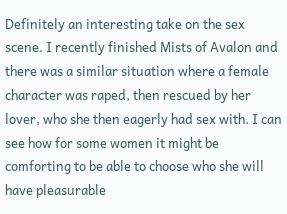Definitely an interesting take on the sex scene. I recently finished Mists of Avalon and there was a similar situation where a female character was raped, then rescued by her lover, who she then eagerly had sex with. I can see how for some women it might be comforting to be able to choose who she will have pleasurable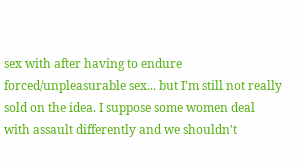sex with after having to endure forced/unpleasurable sex... but I'm still not really sold on the idea. I suppose some women deal with assault differently and we shouldn't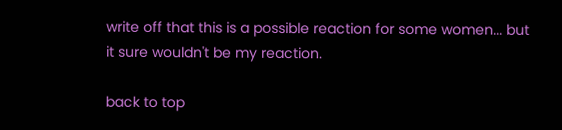write off that this is a possible reaction for some women... but it sure wouldn't be my reaction.

back to top